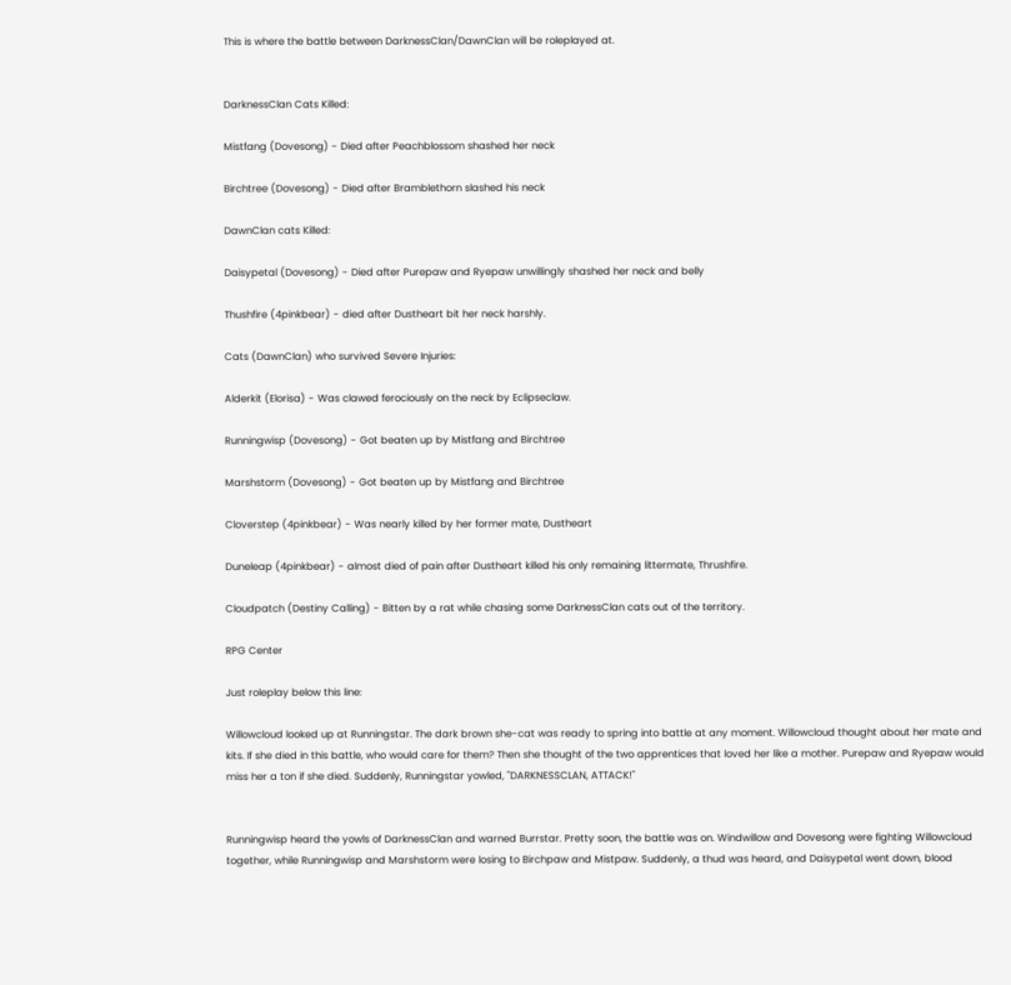This is where the battle between DarknessClan/DawnClan will be roleplayed at.


DarknessClan Cats Killed:

Mistfang (Dovesong) - Died after Peachblossom shashed her neck

Birchtree (Dovesong) - Died after Bramblethorn slashed his neck

DawnClan cats Killed:

Daisypetal (Dovesong) - Died after Purepaw and Ryepaw unwillingly shashed her neck and belly

Thushfire (4pinkbear) - died after Dustheart bit her neck harshly.

Cats (DawnClan) who survived Severe Injuries:

Alderkit (Elorisa) - Was clawed ferociously on the neck by Eclipseclaw.

Runningwisp (Dovesong) - Got beaten up by Mistfang and Birchtree

Marshstorm (Dovesong) - Got beaten up by Mistfang and Birchtree

Cloverstep (4pinkbear) - Was nearly killed by her former mate, Dustheart

Duneleap (4pinkbear) - almost died of pain after Dustheart killed his only remaining littermate, Thrushfire.

Cloudpatch (Destiny Calling) - Bitten by a rat while chasing some DarknessClan cats out of the territory.

RPG Center

Just roleplay below this line:

Willowcloud looked up at Runningstar. The dark brown she-cat was ready to spring into battle at any moment. Willowcloud thought about her mate and kits. If she died in this battle, who would care for them? Then she thought of the two apprentices that loved her like a mother. Purepaw and Ryepaw would miss her a ton if she died. Suddenly, Runningstar yowled, "DARKNESSCLAN, ATTACK!"


Runningwisp heard the yowls of DarknessClan and warned Burrstar. Pretty soon, the battle was on. Windwillow and Dovesong were fighting Willowcloud together, while Runningwisp and Marshstorm were losing to Birchpaw and Mistpaw. Suddenly, a thud was heard, and Daisypetal went down, blood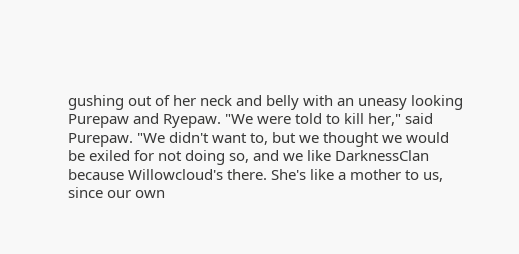gushing out of her neck and belly with an uneasy looking Purepaw and Ryepaw. "We were told to kill her," said Purepaw. "We didn't want to, but we thought we would be exiled for not doing so, and we like DarknessClan because Willowcloud's there. She's like a mother to us, since our own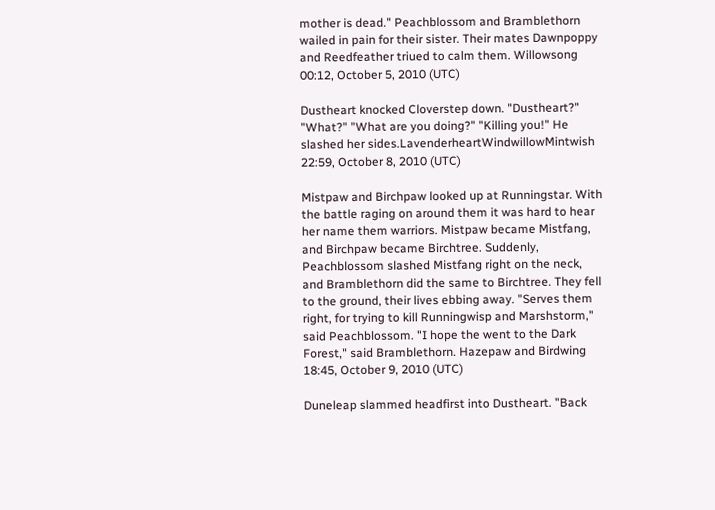mother is dead." Peachblossom and Bramblethorn wailed in pain for their sister. Their mates Dawnpoppy and Reedfeather triued to calm them. Willowsong 00:12, October 5, 2010 (UTC)

Dustheart knocked Cloverstep down. "Dustheart?" "What?" "What are you doing?" "Killing you!" He slashed her sides.LavenderheartWindwillowMintwish 22:59, October 8, 2010 (UTC)

Mistpaw and Birchpaw looked up at Runningstar. With the battle raging on around them it was hard to hear her name them warriors. Mistpaw became Mistfang, and Birchpaw became Birchtree. Suddenly, Peachblossom slashed Mistfang right on the neck, and Bramblethorn did the same to Birchtree. They fell to the ground, their lives ebbing away. "Serves them right, for trying to kill Runningwisp and Marshstorm," said Peachblossom. "I hope the went to the Dark Forest," said Bramblethorn. Hazepaw and Birdwing 18:45, October 9, 2010 (UTC)

Duneleap slammed headfirst into Dustheart. "Back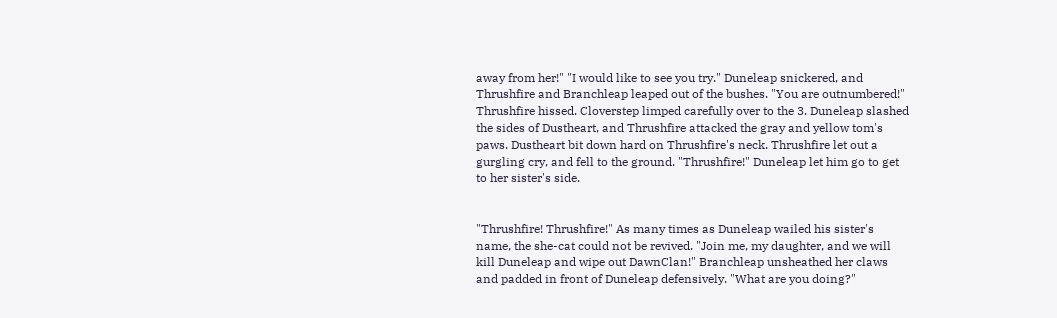away from her!" "I would like to see you try." Duneleap snickered, and Thrushfire and Branchleap leaped out of the bushes. "You are outnumbered!" Thrushfire hissed. Cloverstep limped carefully over to the 3. Duneleap slashed the sides of Dustheart, and Thrushfire attacked the gray and yellow tom's paws. Dustheart bit down hard on Thrushfire's neck. Thrushfire let out a gurgling cry, and fell to the ground. "Thrushfire!" Duneleap let him go to get to her sister's side.


"Thrushfire! Thrushfire!" As many times as Duneleap wailed his sister's name, the she-cat could not be revived. "Join me, my daughter, and we will kill Duneleap and wipe out DawnClan!" Branchleap unsheathed her claws and padded in front of Duneleap defensively. "What are you doing?"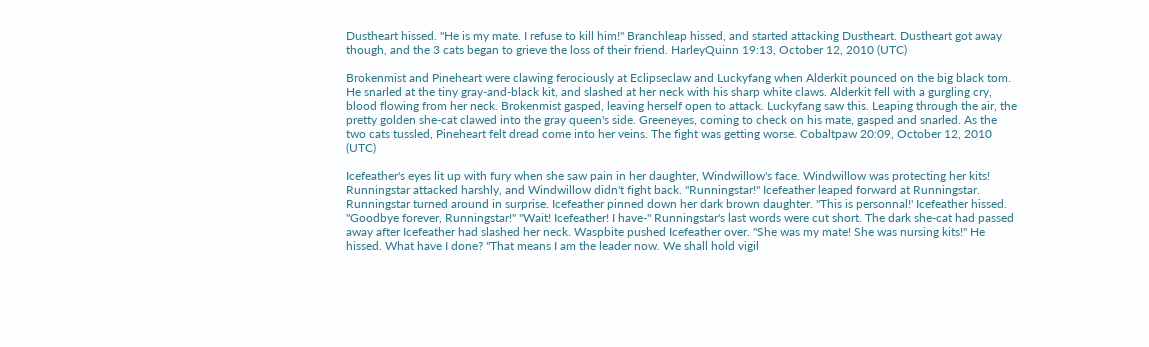Dustheart hissed. "He is my mate. I refuse to kill him!" Branchleap hissed, and started attacking Dustheart. Dustheart got away though, and the 3 cats began to grieve the loss of their friend. HarleyQuinn 19:13, October 12, 2010 (UTC)

Brokenmist and Pineheart were clawing ferociously at Eclipseclaw and Luckyfang when Alderkit pounced on the big black tom. He snarled at the tiny gray-and-black kit, and slashed at her neck with his sharp white claws. Alderkit fell with a gurgling cry, blood flowing from her neck. Brokenmist gasped, leaving herself open to attack. Luckyfang saw this. Leaping through the air, the pretty golden she-cat clawed into the gray queen's side. Greeneyes, coming to check on his mate, gasped and snarled. As the two cats tussled, Pineheart felt dread come into her veins. The fight was getting worse. Cobaltpaw 20:09, October 12, 2010 (UTC)

Icefeather's eyes lit up with fury when she saw pain in her daughter, Windwillow's face. Windwillow was protecting her kits! Runningstar attacked harshly, and Windwillow didn't fight back. "Runningstar!" Icefeather leaped forward at Runningstar. Runningstar turned around in surprise. Icefeather pinned down her dark brown daughter. "This is personnal!' Icefeather hissed. "Goodbye forever, Runningstar!" "Wait! Icefeather! I have-" Runningstar's last words were cut short. The dark she-cat had passed away after Icefeather had slashed her neck. Waspbite pushed Icefeather over. "She was my mate! She was nursing kits!" He hissed. What have I done? "That means I am the leader now. We shall hold vigil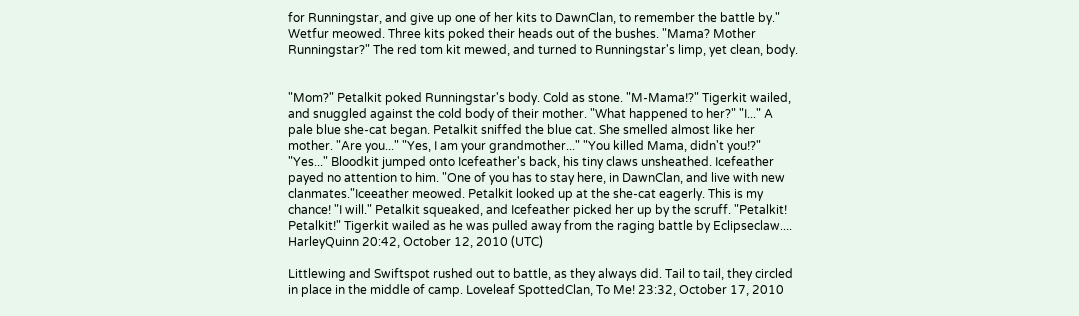for Runningstar, and give up one of her kits to DawnClan, to remember the battle by." Wetfur meowed. Three kits poked their heads out of the bushes. "Mama? Mother Runningstar?" The red tom kit mewed, and turned to Runningstar's limp, yet clean, body.


"Mom?" Petalkit poked Runningstar's body. Cold as stone. "M-Mama!?" Tigerkit wailed, and snuggled against the cold body of their mother. "What happened to her?" "I..." A pale blue she-cat began. Petalkit sniffed the blue cat. She smelled almost like her mother. "Are you..." "Yes, I am your grandmother..." "You killed Mama, didn't you!?" "Yes..." Bloodkit jumped onto Icefeather's back, his tiny claws unsheathed. Icefeather payed no attention to him. "One of you has to stay here, in DawnClan, and live with new clanmates."Iceeather meowed. Petalkit looked up at the she-cat eagerly. This is my chance! "I will." Petalkit squeaked, and Icefeather picked her up by the scruff. "Petalkit! Petalkit!" Tigerkit wailed as he was pulled away from the raging battle by Eclipseclaw.... HarleyQuinn 20:42, October 12, 2010 (UTC)

Littlewing and Swiftspot rushed out to battle, as they always did. Tail to tail, they circled in place in the middle of camp. Loveleaf SpottedClan, To Me! 23:32, October 17, 2010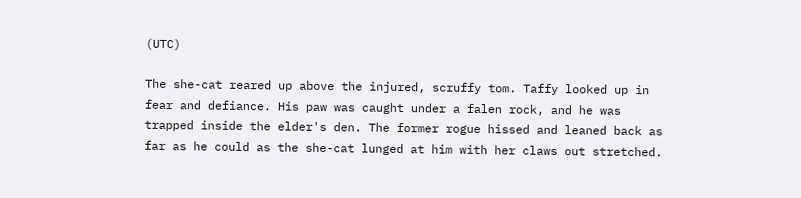(UTC)

The she-cat reared up above the injured, scruffy tom. Taffy looked up in fear and defiance. His paw was caught under a falen rock, and he was trapped inside the elder's den. The former rogue hissed and leaned back as far as he could as the she-cat lunged at him with her claws out stretched.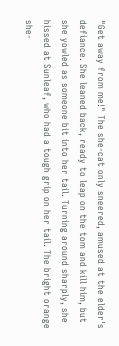"Get away from me!" The she-cat only sneered, amused at the elder's defiance. She leaned back, ready to leap on the tom and kill him, but she yowled as someone bit into her tail. Turning around sharply, she hissed at Sunleaf, who had a tough grip on her tail. The bright orange she-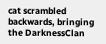cat scrambled backwards, bringing the DarknessClan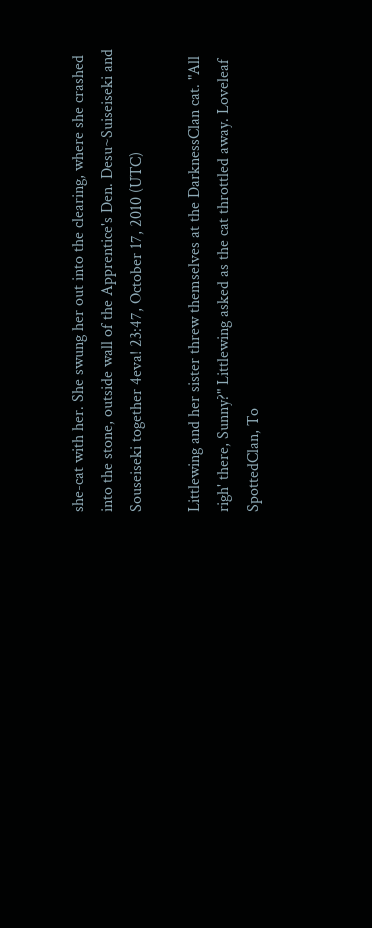she-cat with her. She swung her out into the clearing, where she crashed into the stone, outside wall of the Apprentice's Den. Desu~Suiseiseki and Souseiseki together 4eva! 23:47, October 17, 2010 (UTC)

Littlewing and her sister threw themselves at the DarknessClan cat. "All righ' there, Sunny?" Littlewing asked as the cat throttled away. Loveleaf SpottedClan, To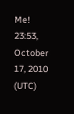Me! 23:53, October 17, 2010 (UTC)